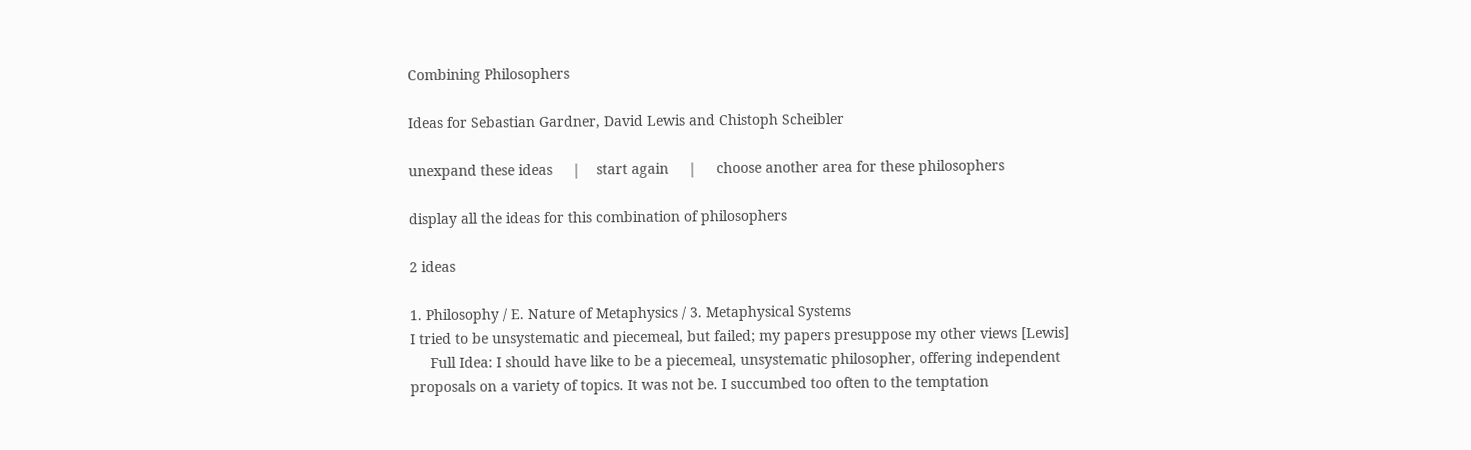Combining Philosophers

Ideas for Sebastian Gardner, David Lewis and Chistoph Scheibler

unexpand these ideas     |    start again     |     choose another area for these philosophers

display all the ideas for this combination of philosophers

2 ideas

1. Philosophy / E. Nature of Metaphysics / 3. Metaphysical Systems
I tried to be unsystematic and piecemeal, but failed; my papers presuppose my other views [Lewis]
     Full Idea: I should have like to be a piecemeal, unsystematic philosopher, offering independent proposals on a variety of topics. It was not be. I succumbed too often to the temptation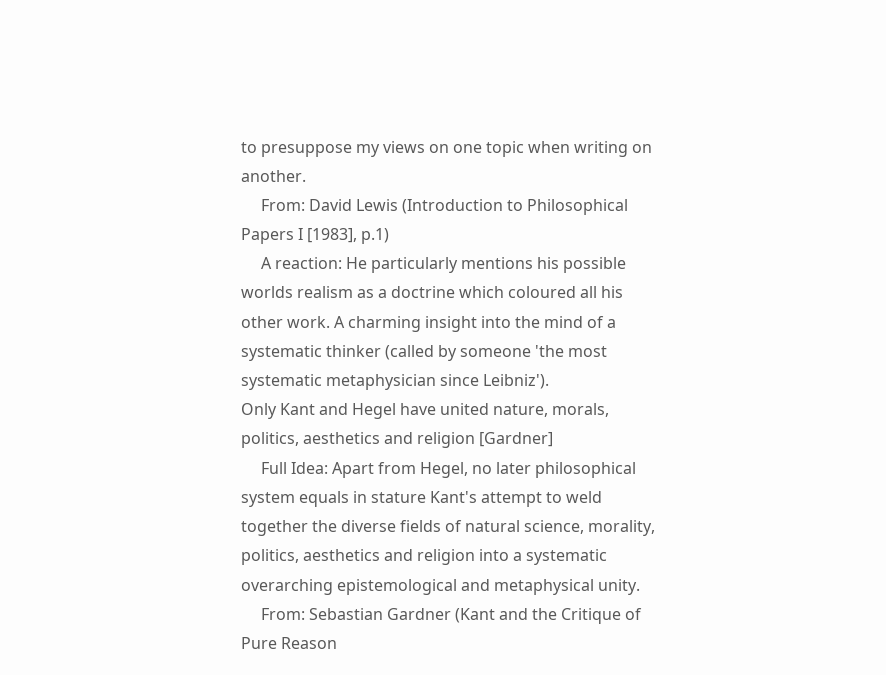to presuppose my views on one topic when writing on another.
     From: David Lewis (Introduction to Philosophical Papers I [1983], p.1)
     A reaction: He particularly mentions his possible worlds realism as a doctrine which coloured all his other work. A charming insight into the mind of a systematic thinker (called by someone 'the most systematic metaphysician since Leibniz').
Only Kant and Hegel have united nature, morals, politics, aesthetics and religion [Gardner]
     Full Idea: Apart from Hegel, no later philosophical system equals in stature Kant's attempt to weld together the diverse fields of natural science, morality, politics, aesthetics and religion into a systematic overarching epistemological and metaphysical unity.
     From: Sebastian Gardner (Kant and the Critique of Pure Reason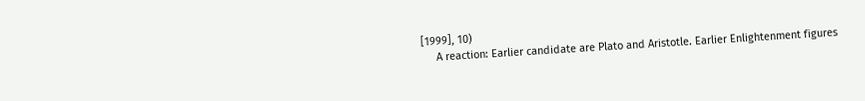[1999], 10)
     A reaction: Earlier candidate are Plato and Aristotle. Earlier Enlightenment figures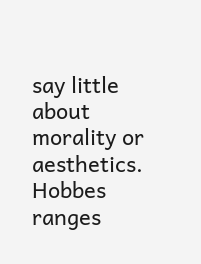say little about morality or aesthetics. Hobbes ranges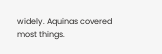widely. Aquinas covered most things.